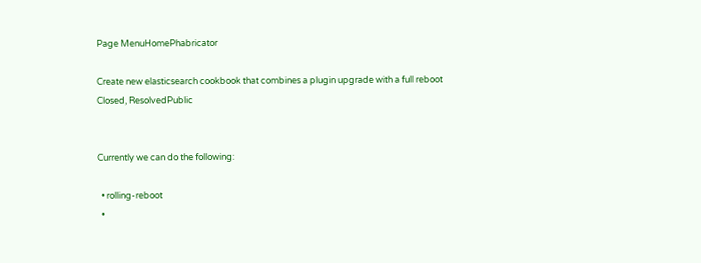Page MenuHomePhabricator

Create new elasticsearch cookbook that combines a plugin upgrade with a full reboot
Closed, ResolvedPublic


Currently we can do the following:

  • rolling-reboot
  •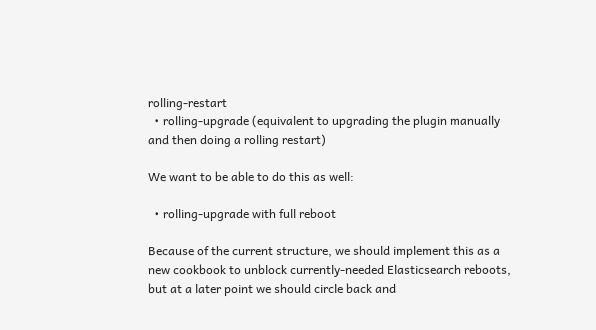rolling-restart
  • rolling-upgrade (equivalent to upgrading the plugin manually and then doing a rolling restart)

We want to be able to do this as well:

  • rolling-upgrade with full reboot

Because of the current structure, we should implement this as a new cookbook to unblock currently-needed Elasticsearch reboots, but at a later point we should circle back and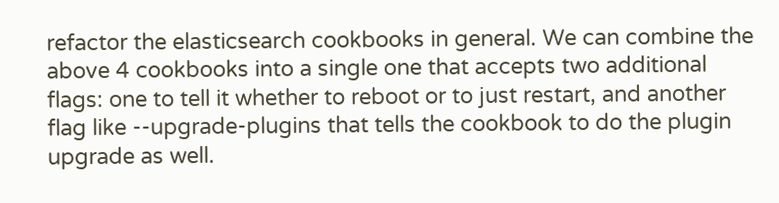refactor the elasticsearch cookbooks in general. We can combine the above 4 cookbooks into a single one that accepts two additional flags: one to tell it whether to reboot or to just restart, and another flag like --upgrade-plugins that tells the cookbook to do the plugin upgrade as well.